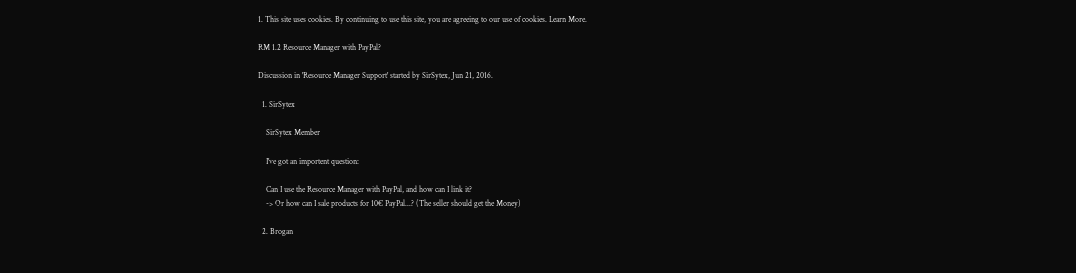1. This site uses cookies. By continuing to use this site, you are agreeing to our use of cookies. Learn More.

RM 1.2 Resource Manager with PayPal?

Discussion in 'Resource Manager Support' started by SirSytex, Jun 21, 2016.

  1. SirSytex

    SirSytex Member

    I've got an importent question:

    Can I use the Resource Manager with PayPal, and how can I link it?
    -> Or how can I sale products for 10€ PayPal...? (The seller should get the Money)

  2. Brogan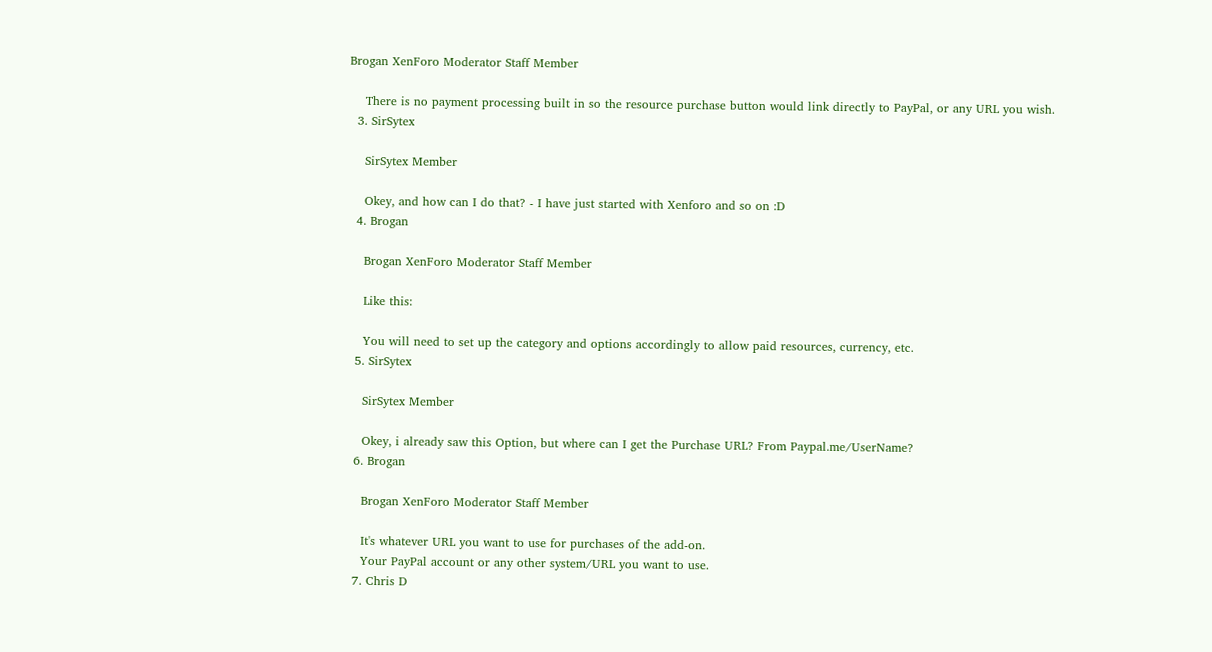Brogan XenForo Moderator Staff Member

    There is no payment processing built in so the resource purchase button would link directly to PayPal, or any URL you wish.
  3. SirSytex

    SirSytex Member

    Okey, and how can I do that? - I have just started with Xenforo and so on :D
  4. Brogan

    Brogan XenForo Moderator Staff Member

    Like this:

    You will need to set up the category and options accordingly to allow paid resources, currency, etc.
  5. SirSytex

    SirSytex Member

    Okey, i already saw this Option, but where can I get the Purchase URL? From Paypal.me/UserName?
  6. Brogan

    Brogan XenForo Moderator Staff Member

    It's whatever URL you want to use for purchases of the add-on.
    Your PayPal account or any other system/URL you want to use.
  7. Chris D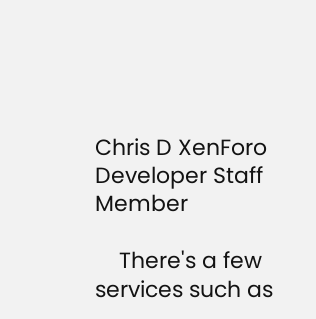Chris D XenForo Developer Staff Member

    There's a few services such as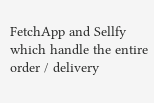FetchApp and Sellfy which handle the entire order / delivery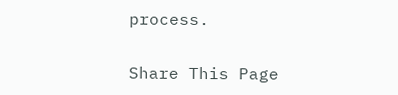process.

Share This Page